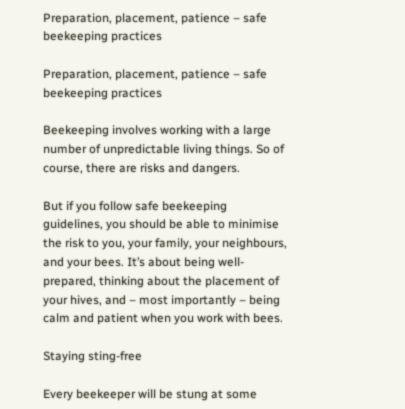Preparation, placement, patience – safe beekeeping practices

Preparation, placement, patience – safe beekeeping practices

Beekeeping involves working with a large number of unpredictable living things. So of course, there are risks and dangers.

But if you follow safe beekeeping guidelines, you should be able to minimise the risk to you, your family, your neighbours, and your bees. It’s about being well-prepared, thinking about the placement of your hives, and – most importantly – being calm and patient when you work with bees.

Staying sting-free

Every beekeeper will be stung at some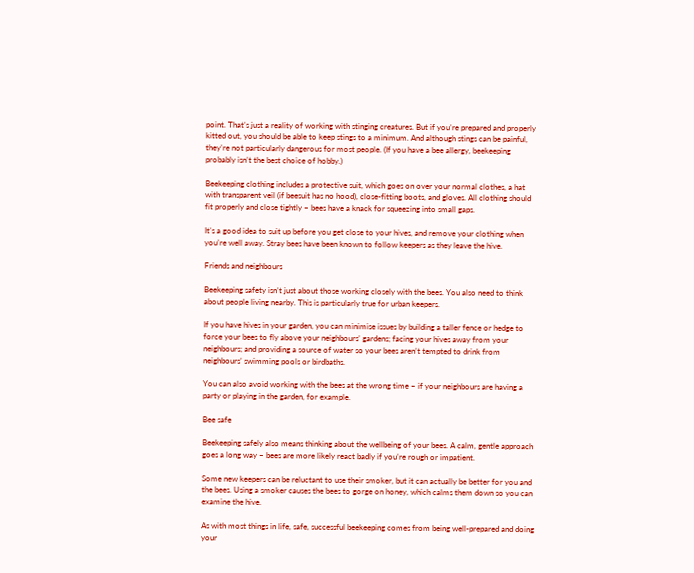point. That’s just a reality of working with stinging creatures. But if you’re prepared and properly kitted out, you should be able to keep stings to a minimum. And although stings can be painful, they’re not particularly dangerous for most people. (If you have a bee allergy, beekeeping probably isn’t the best choice of hobby.)

Beekeeping clothing includes a protective suit, which goes on over your normal clothes, a hat with transparent veil (if beesuit has no hood), close-fitting boots, and gloves. All clothing should fit properly and close tightly – bees have a knack for squeezing into small gaps.

It’s a good idea to suit up before you get close to your hives, and remove your clothing when you’re well away. Stray bees have been known to follow keepers as they leave the hive.

Friends and neighbours

Beekeeping safety isn’t just about those working closely with the bees. You also need to think about people living nearby. This is particularly true for urban keepers.

If you have hives in your garden, you can minimise issues by building a taller fence or hedge to force your bees to fly above your neighbours’ gardens; facing your hives away from your neighbours; and providing a source of water so your bees aren’t tempted to drink from neighbours’ swimming pools or birdbaths.

You can also avoid working with the bees at the wrong time – if your neighbours are having a party or playing in the garden, for example.

Bee safe

Beekeeping safely also means thinking about the wellbeing of your bees. A calm, gentle approach goes a long way – bees are more likely react badly if you’re rough or impatient.

Some new keepers can be reluctant to use their smoker, but it can actually be better for you and the bees. Using a smoker causes the bees to gorge on honey, which calms them down so you can examine the hive.

As with most things in life, safe, successful beekeeping comes from being well-prepared and doing your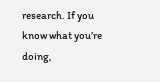research. If you know what you’re doing,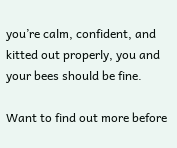you’re calm, confident, and kitted out properly, you and your bees should be fine.

Want to find out more before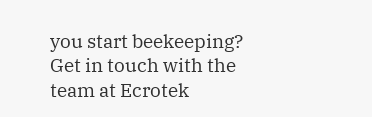you start beekeeping? Get in touch with the team at Ecrotek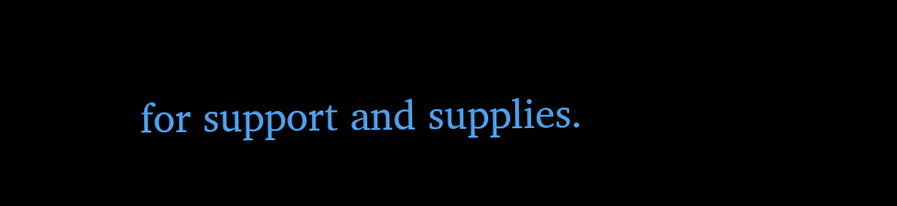for support and supplies.